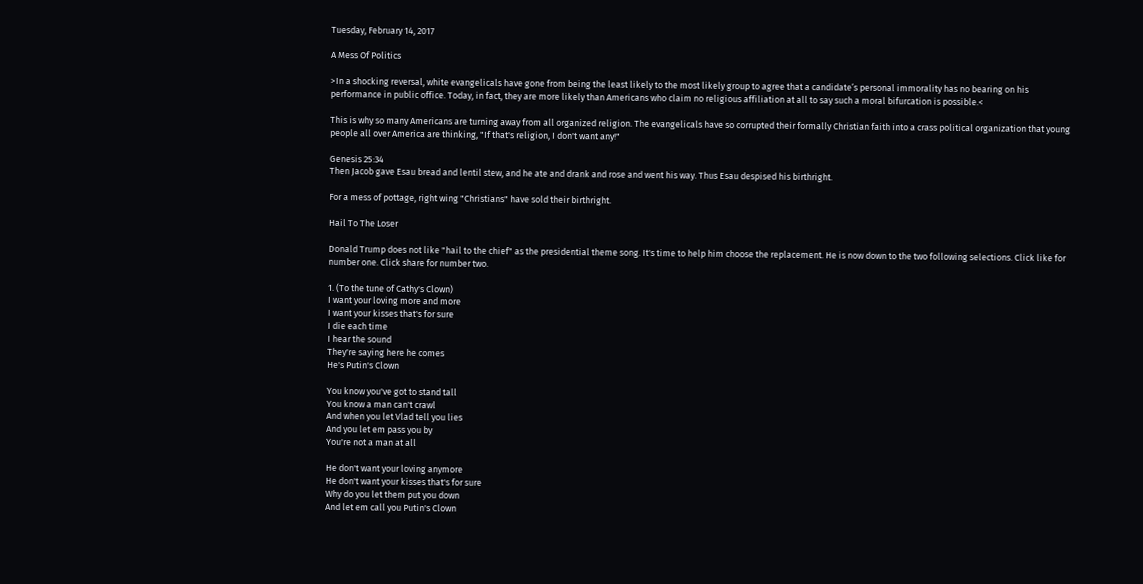Tuesday, February 14, 2017

A Mess Of Politics

>In a shocking reversal, white evangelicals have gone from being the least likely to the most likely group to agree that a candidate’s personal immorality has no bearing on his performance in public office. Today, in fact, they are more likely than Americans who claim no religious affiliation at all to say such a moral bifurcation is possible.<

This is why so many Americans are turning away from all organized religion. The evangelicals have so corrupted their formally Christian faith into a crass political organization that young people all over America are thinking, "If that's religion, I don't want any!"

Genesis 25:34
Then Jacob gave Esau bread and lentil stew, and he ate and drank and rose and went his way. Thus Esau despised his birthright.

For a mess of pottage, right wing "Christians" have sold their birthright.

Hail To The Loser

Donald Trump does not like "hail to the chief" as the presidential theme song. It's time to help him choose the replacement. He is now down to the two following selections. Click like for number one. Click share for number two.

1. (To the tune of Cathy's Clown)
I want your loving more and more
I want your kisses that's for sure
I die each time
I hear the sound
They're saying here he comes
He's Putin's Clown

You know you've got to stand tall
You know a man can't crawl
And when you let Vlad tell you lies
And you let em pass you by
You're not a man at all

He don't want your loving anymore
He don't want your kisses that's for sure
Why do you let them put you down
And let em call you Putin's Clown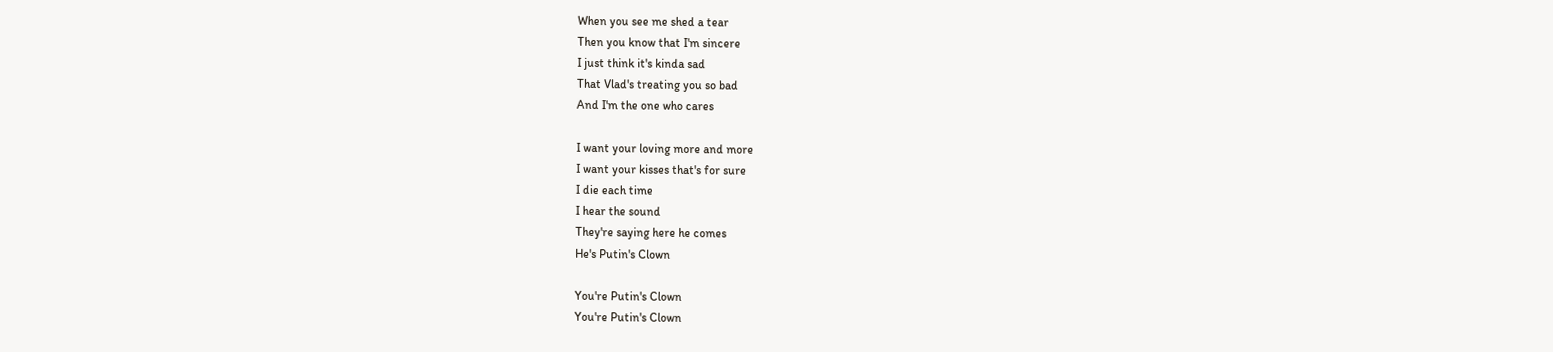When you see me shed a tear
Then you know that I'm sincere
I just think it's kinda sad
That Vlad's treating you so bad
And I'm the one who cares

I want your loving more and more
I want your kisses that's for sure
I die each time
I hear the sound
They're saying here he comes
He's Putin's Clown

You're Putin's Clown
You're Putin's Clown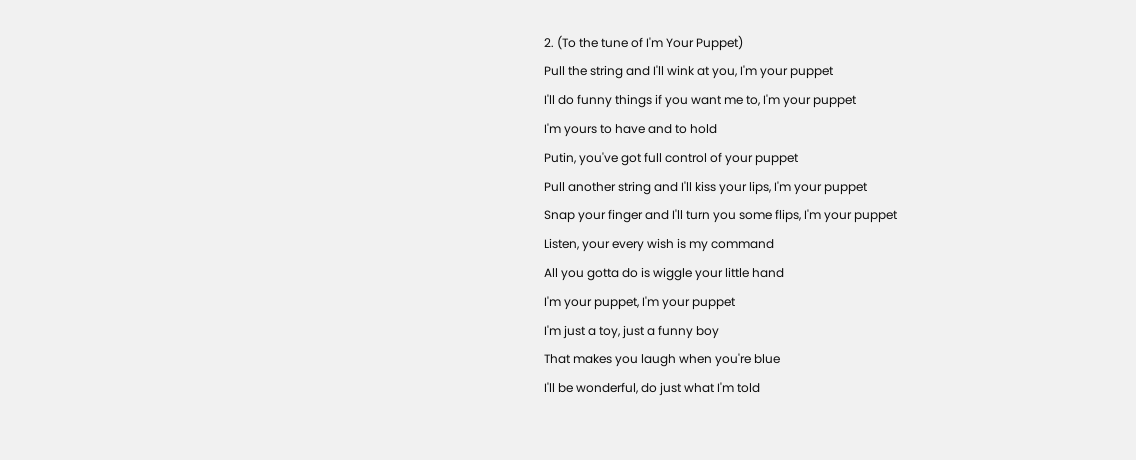2. (To the tune of I'm Your Puppet)
Pull the string and I'll wink at you, I'm your puppet
I'll do funny things if you want me to, I'm your puppet
I'm yours to have and to hold
Putin, you've got full control of your puppet
Pull another string and I'll kiss your lips, I'm your puppet
Snap your finger and I'll turn you some flips, I'm your puppet
Listen, your every wish is my command
All you gotta do is wiggle your little hand
I'm your puppet, I'm your puppet
I'm just a toy, just a funny boy
That makes you laugh when you're blue
I'll be wonderful, do just what I'm told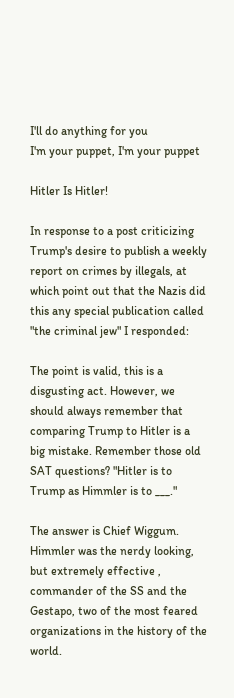I'll do anything for you
I'm your puppet, I'm your puppet

Hitler Is Hitler!

In response to a post criticizing Trump's desire to publish a weekly report on crimes by illegals, at which point out that the Nazis did this any special publication called "the criminal jew" I responded:

The point is valid, this is a disgusting act. However, we should always remember that comparing Trump to Hitler is a big mistake. Remember those old SAT questions? "Hitler is to Trump as Himmler is to ___."

The answer is Chief Wiggum. Himmler was the nerdy looking, but extremely effective , commander of the SS and the Gestapo, two of the most feared organizations in the history of the world.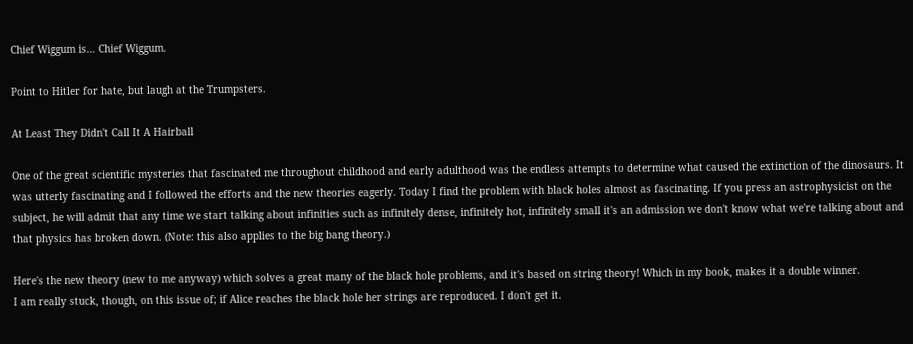Chief Wiggum is… Chief Wiggum.

Point to Hitler for hate, but laugh at the Trumpsters.

At Least They Didn't Call It A Hairball

One of the great scientific mysteries that fascinated me throughout childhood and early adulthood was the endless attempts to determine what caused the extinction of the dinosaurs. It was utterly fascinating and I followed the efforts and the new theories eagerly. Today I find the problem with black holes almost as fascinating. If you press an astrophysicist on the subject, he will admit that any time we start talking about infinities such as infinitely dense, infinitely hot, infinitely small it's an admission we don't know what we're talking about and that physics has broken down. (Note: this also applies to the big bang theory.)

Here's the new theory (new to me anyway) which solves a great many of the black hole problems, and it's based on string theory! Which in my book, makes it a double winner.
I am really stuck, though, on this issue of; if Alice reaches the black hole her strings are reproduced. I don't get it.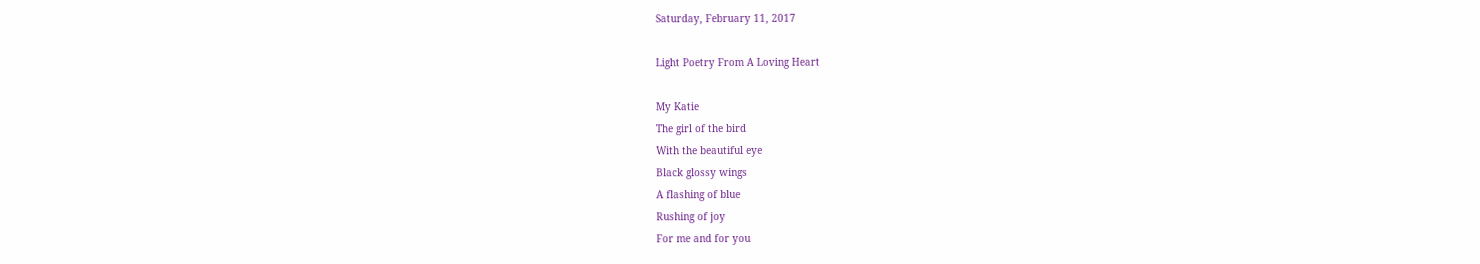Saturday, February 11, 2017

Light Poetry From A Loving Heart

My Katie
The girl of the bird
With the beautiful eye
Black glossy wings
A flashing of blue
Rushing of joy
For me and for you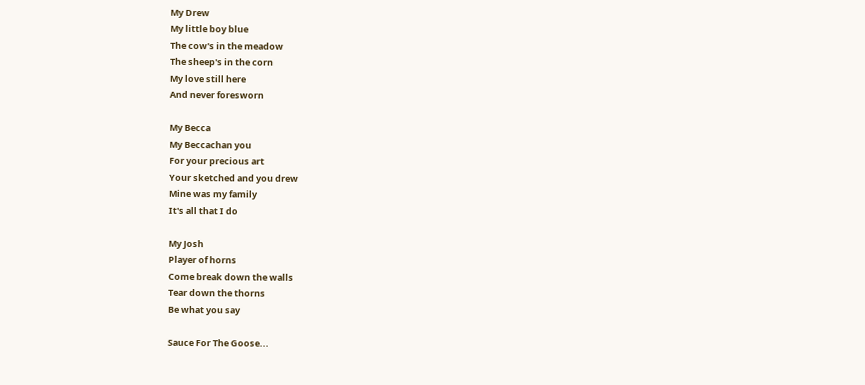My Drew
My little boy blue
The cow's in the meadow
The sheep's in the corn
My love still here
And never foresworn

My Becca
My Beccachan you
For your precious art
Your sketched and you drew
Mine was my family
It's all that I do

My Josh
Player of horns
Come break down the walls
Tear down the thorns
Be what you say

Sauce For The Goose...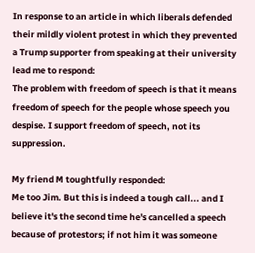In response to an article in which liberals defended their mildly violent protest in which they prevented a Trump supporter from speaking at their university lead me to respond:
The problem with freedom of speech is that it means freedom of speech for the people whose speech you despise. I support freedom of speech, not its suppression.

My friend M toughtfully responded:
Me too Jim. But this is indeed a tough call... and I believe it's the second time he's cancelled a speech because of protestors; if not him it was someone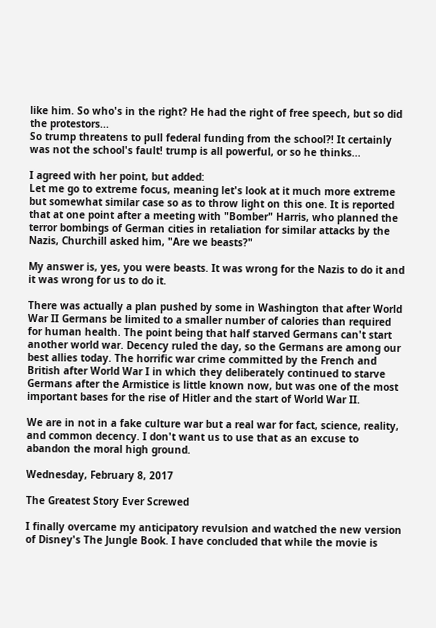like him. So who's in the right? He had the right of free speech, but so did the protestors...
So trump threatens to pull federal funding from the school?! It certainly was not the school's fault! trump is all powerful, or so he thinks...

I agreed with her point, but added:
Let me go to extreme focus, meaning let's look at it much more extreme but somewhat similar case so as to throw light on this one. It is reported that at one point after a meeting with "Bomber" Harris, who planned the terror bombings of German cities in retaliation for similar attacks by the Nazis, Churchill asked him, "Are we beasts?"

My answer is, yes, you were beasts. It was wrong for the Nazis to do it and it was wrong for us to do it.

There was actually a plan pushed by some in Washington that after World War II Germans be limited to a smaller number of calories than required for human health. The point being that half starved Germans can't start another world war. Decency ruled the day, so the Germans are among our best allies today. The horrific war crime committed by the French and British after World War I in which they deliberately continued to starve Germans after the Armistice is little known now, but was one of the most important bases for the rise of Hitler and the start of World War II.

We are in not in a fake culture war but a real war for fact, science, reality, and common decency. I don't want us to use that as an excuse to abandon the moral high ground.

Wednesday, February 8, 2017

The Greatest Story Ever Screwed

I finally overcame my anticipatory revulsion and watched the new version of Disney's The Jungle Book. I have concluded that while the movie is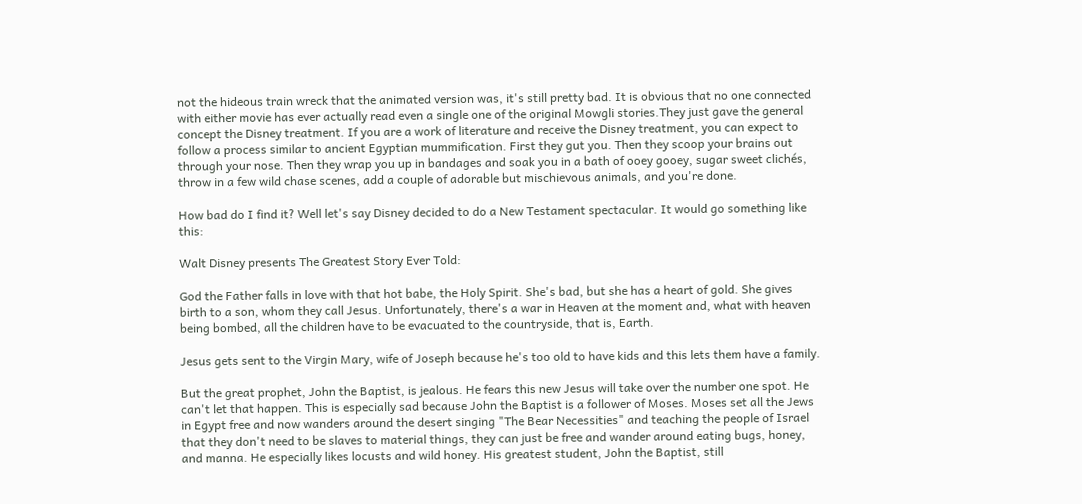not the hideous train wreck that the animated version was, it's still pretty bad. It is obvious that no one connected with either movie has ever actually read even a single one of the original Mowgli stories.They just gave the general concept the Disney treatment. If you are a work of literature and receive the Disney treatment, you can expect to follow a process similar to ancient Egyptian mummification. First they gut you. Then they scoop your brains out through your nose. Then they wrap you up in bandages and soak you in a bath of ooey gooey, sugar sweet clichés, throw in a few wild chase scenes, add a couple of adorable but mischievous animals, and you're done.

How bad do I find it? Well let's say Disney decided to do a New Testament spectacular. It would go something like this:

Walt Disney presents The Greatest Story Ever Told:

God the Father falls in love with that hot babe, the Holy Spirit. She's bad, but she has a heart of gold. She gives birth to a son, whom they call Jesus. Unfortunately, there's a war in Heaven at the moment and, what with heaven being bombed, all the children have to be evacuated to the countryside, that is, Earth.

Jesus gets sent to the Virgin Mary, wife of Joseph because he's too old to have kids and this lets them have a family.

But the great prophet, John the Baptist, is jealous. He fears this new Jesus will take over the number one spot. He can't let that happen. This is especially sad because John the Baptist is a follower of Moses. Moses set all the Jews in Egypt free and now wanders around the desert singing "The Bear Necessities" and teaching the people of Israel that they don't need to be slaves to material things, they can just be free and wander around eating bugs, honey, and manna. He especially likes locusts and wild honey. His greatest student, John the Baptist, still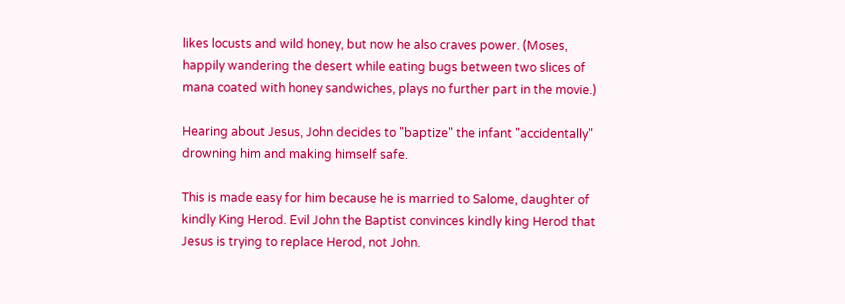likes locusts and wild honey, but now he also craves power. (Moses, happily wandering the desert while eating bugs between two slices of mana coated with honey sandwiches, plays no further part in the movie.)

Hearing about Jesus, John decides to "baptize" the infant "accidentally" drowning him and making himself safe.

This is made easy for him because he is married to Salome, daughter of kindly King Herod. Evil John the Baptist convinces kindly king Herod that Jesus is trying to replace Herod, not John.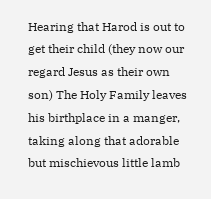Hearing that Harod is out to get their child (they now our regard Jesus as their own son) The Holy Family leaves his birthplace in a manger, taking along that adorable but mischievous little lamb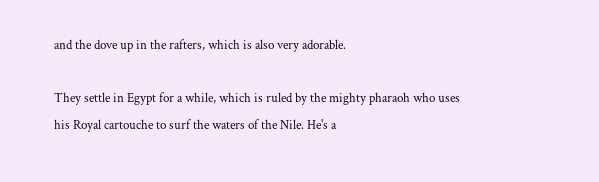and the dove up in the rafters, which is also very adorable.

They settle in Egypt for a while, which is ruled by the mighty pharaoh who uses his Royal cartouche to surf the waters of the Nile. He's a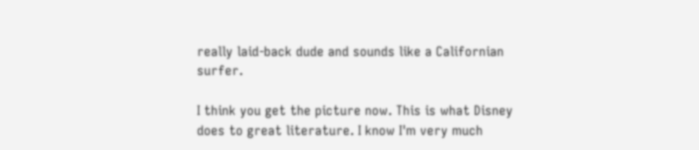really laid-back dude and sounds like a Californian surfer.

I think you get the picture now. This is what Disney does to great literature. I know I'm very much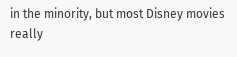in the minority, but most Disney movies really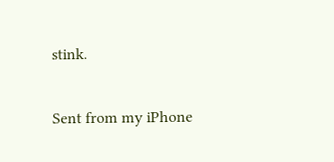stink.

Sent from my iPhone